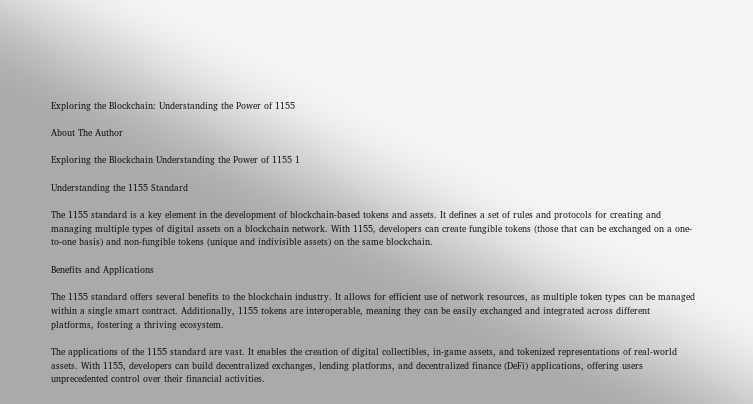Exploring the Blockchain: Understanding the Power of 1155

About The Author

Exploring the Blockchain Understanding the Power of 1155 1

Understanding the 1155 Standard

The 1155 standard is a key element in the development of blockchain-based tokens and assets. It defines a set of rules and protocols for creating and managing multiple types of digital assets on a blockchain network. With 1155, developers can create fungible tokens (those that can be exchanged on a one-to-one basis) and non-fungible tokens (unique and indivisible assets) on the same blockchain.

Benefits and Applications

The 1155 standard offers several benefits to the blockchain industry. It allows for efficient use of network resources, as multiple token types can be managed within a single smart contract. Additionally, 1155 tokens are interoperable, meaning they can be easily exchanged and integrated across different platforms, fostering a thriving ecosystem.

The applications of the 1155 standard are vast. It enables the creation of digital collectibles, in-game assets, and tokenized representations of real-world assets. With 1155, developers can build decentralized exchanges, lending platforms, and decentralized finance (DeFi) applications, offering users unprecedented control over their financial activities.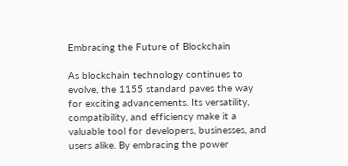Embracing the Future of Blockchain

As blockchain technology continues to evolve, the 1155 standard paves the way for exciting advancements. Its versatility, compatibility, and efficiency make it a valuable tool for developers, businesses, and users alike. By embracing the power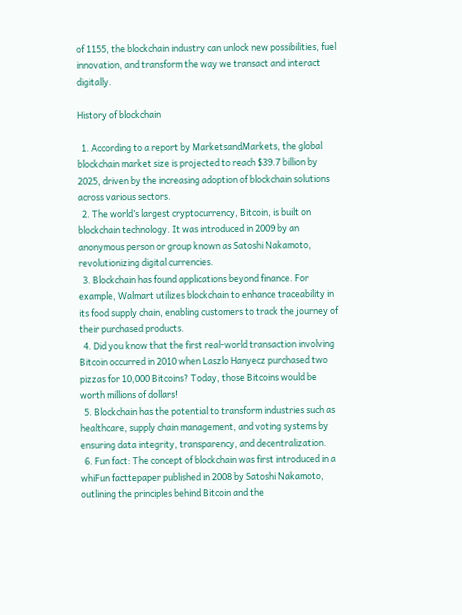of 1155, the blockchain industry can unlock new possibilities, fuel innovation, and transform the way we transact and interact digitally.

History of blockchain

  1. According to a report by MarketsandMarkets, the global blockchain market size is projected to reach $39.7 billion by 2025, driven by the increasing adoption of blockchain solutions across various sectors.
  2. The world’s largest cryptocurrency, Bitcoin, is built on blockchain technology. It was introduced in 2009 by an anonymous person or group known as Satoshi Nakamoto, revolutionizing digital currencies.
  3. Blockchain has found applications beyond finance. For example, Walmart utilizes blockchain to enhance traceability in its food supply chain, enabling customers to track the journey of their purchased products.
  4. Did you know that the first real-world transaction involving Bitcoin occurred in 2010 when Laszlo Hanyecz purchased two pizzas for 10,000 Bitcoins? Today, those Bitcoins would be worth millions of dollars!
  5. Blockchain has the potential to transform industries such as healthcare, supply chain management, and voting systems by ensuring data integrity, transparency, and decentralization.
  6. Fun fact: The concept of blockchain was first introduced in a whiFun facttepaper published in 2008 by Satoshi Nakamoto, outlining the principles behind Bitcoin and the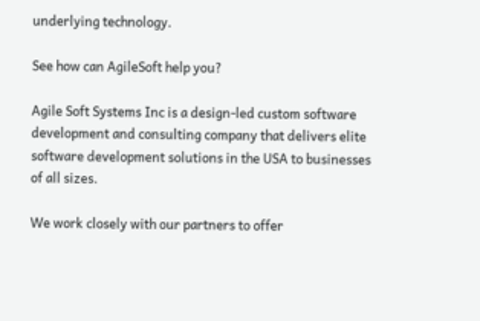underlying technology.

See how can AgileSoft help you?

Agile Soft Systems Inc is a design-led custom software development and consulting company that delivers elite software development solutions in the USA to businesses of all sizes.

We work closely with our partners to offer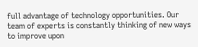full advantage of technology opportunities. Our team of experts is constantly thinking of new ways to improve upon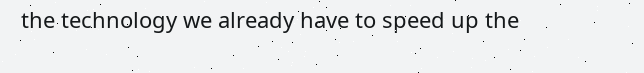the technology we already have to speed up the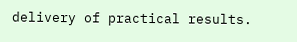delivery of practical results.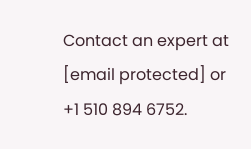Contact an expert at [email protected] or +1 510 894 6752.